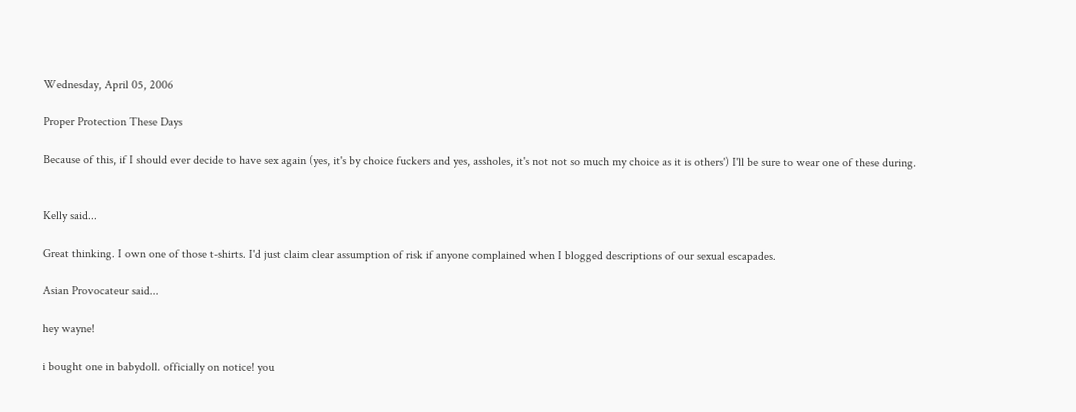Wednesday, April 05, 2006

Proper Protection These Days

Because of this, if I should ever decide to have sex again (yes, it's by choice fuckers and yes, assholes, it's not not so much my choice as it is others') I'll be sure to wear one of these during.


Kelly said...

Great thinking. I own one of those t-shirts. I'd just claim clear assumption of risk if anyone complained when I blogged descriptions of our sexual escapades.

Asian Provocateur said...

hey wayne!

i bought one in babydoll. officially on notice! you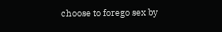choose to forego sex by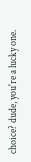choice? dude, you're a lucky one.